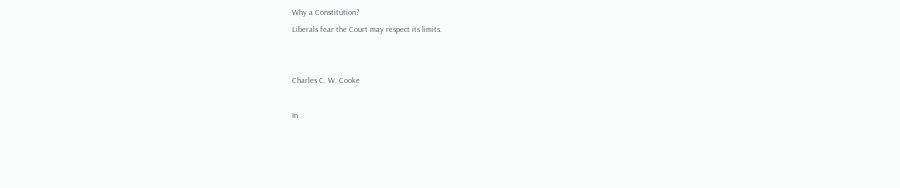Why a Constitution?
Liberals fear the Court may respect its limits.


Charles C. W. Cooke

In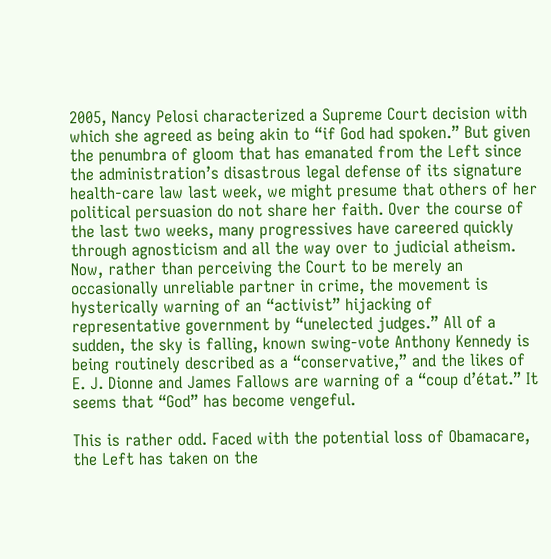2005, Nancy Pelosi characterized a Supreme Court decision with which she agreed as being akin to “if God had spoken.” But given the penumbra of gloom that has emanated from the Left since the administration’s disastrous legal defense of its signature health-care law last week, we might presume that others of her political persuasion do not share her faith. Over the course of the last two weeks, many progressives have careered quickly through agnosticism and all the way over to judicial atheism. Now, rather than perceiving the Court to be merely an occasionally unreliable partner in crime, the movement is hysterically warning of an “activist” hijacking of representative government by “unelected judges.” All of a sudden, the sky is falling, known swing-vote Anthony Kennedy is being routinely described as a “conservative,” and the likes of E. J. Dionne and James Fallows are warning of a “coup d’état.” It seems that “God” has become vengeful.

This is rather odd. Faced with the potential loss of Obamacare, the Left has taken on the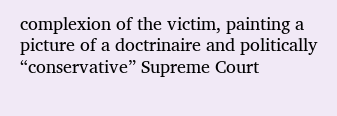complexion of the victim, painting a picture of a doctrinaire and politically “conservative” Supreme Court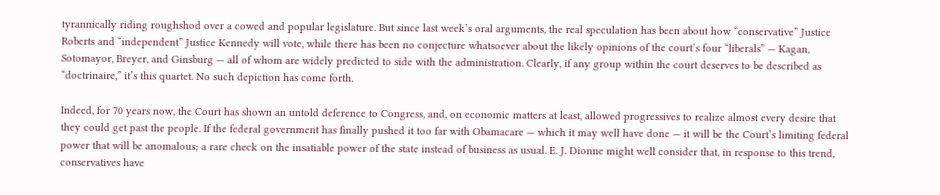tyrannically riding roughshod over a cowed and popular legislature. But since last week’s oral arguments, the real speculation has been about how “conservative” Justice Roberts and “independent” Justice Kennedy will vote, while there has been no conjecture whatsoever about the likely opinions of the court’s four “liberals” — Kagan, Sotomayor, Breyer, and Ginsburg — all of whom are widely predicted to side with the administration. Clearly, if any group within the court deserves to be described as “doctrinaire,” it’s this quartet. No such depiction has come forth.

Indeed, for 70 years now, the Court has shown an untold deference to Congress, and, on economic matters at least, allowed progressives to realize almost every desire that they could get past the people. If the federal government has finally pushed it too far with Obamacare — which it may well have done — it will be the Court’s limiting federal power that will be anomalous; a rare check on the insatiable power of the state instead of business as usual. E. J. Dionne might well consider that, in response to this trend, conservatives have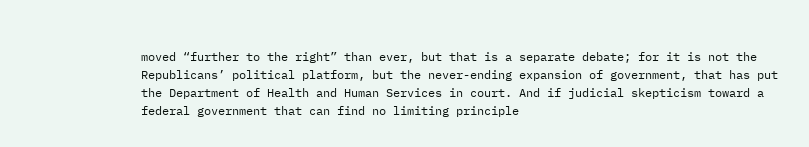moved “further to the right” than ever, but that is a separate debate; for it is not the Republicans’ political platform, but the never-ending expansion of government, that has put the Department of Health and Human Services in court. And if judicial skepticism toward a federal government that can find no limiting principle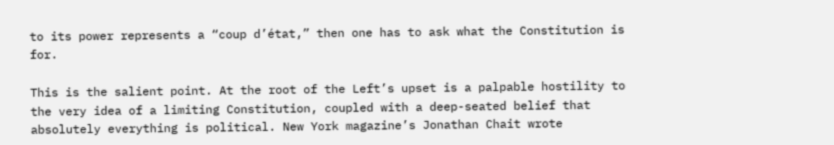to its power represents a “coup d’état,” then one has to ask what the Constitution is for.

This is the salient point. At the root of the Left’s upset is a palpable hostility to the very idea of a limiting Constitution, coupled with a deep-seated belief that absolutely everything is political. New York magazine’s Jonathan Chait wrote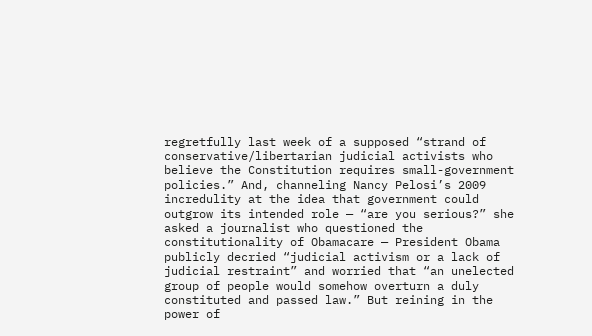regretfully last week of a supposed “strand of conservative/libertarian judicial activists who believe the Constitution requires small-government policies.” And, channeling Nancy Pelosi’s 2009 incredulity at the idea that government could outgrow its intended role — “are you serious?” she asked a journalist who questioned the constitutionality of Obamacare — President Obama publicly decried “judicial activism or a lack of judicial restraint” and worried that “an unelected group of people would somehow overturn a duly constituted and passed law.” But reining in the power of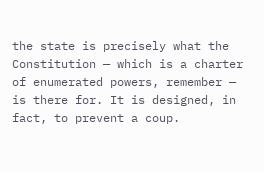the state is precisely what the Constitution — which is a charter of enumerated powers, remember — is there for. It is designed, in fact, to prevent a coup.